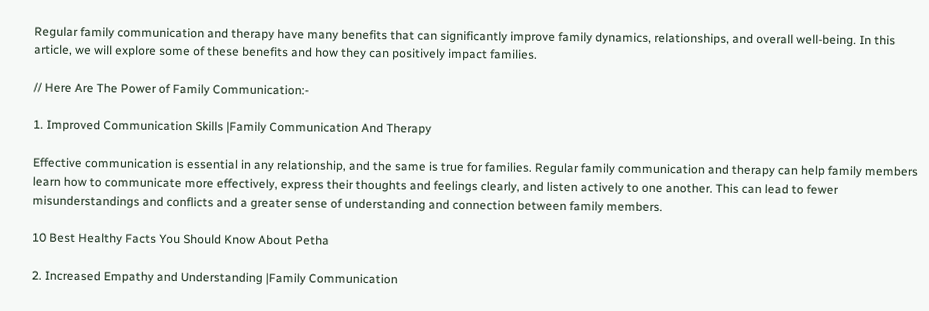Regular family communication and therapy have many benefits that can significantly improve family dynamics, relationships, and overall well-being. In this article, we will explore some of these benefits and how they can positively impact families.

// Here Are The Power of Family Communication:-

1. Improved Communication Skills |Family Communication And Therapy

Effective communication is essential in any relationship, and the same is true for families. Regular family communication and therapy can help family members learn how to communicate more effectively, express their thoughts and feelings clearly, and listen actively to one another. This can lead to fewer misunderstandings and conflicts and a greater sense of understanding and connection between family members.

10 Best Healthy Facts You Should Know About Petha

2. Increased Empathy and Understanding |Family Communication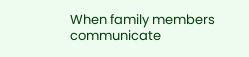When family members communicate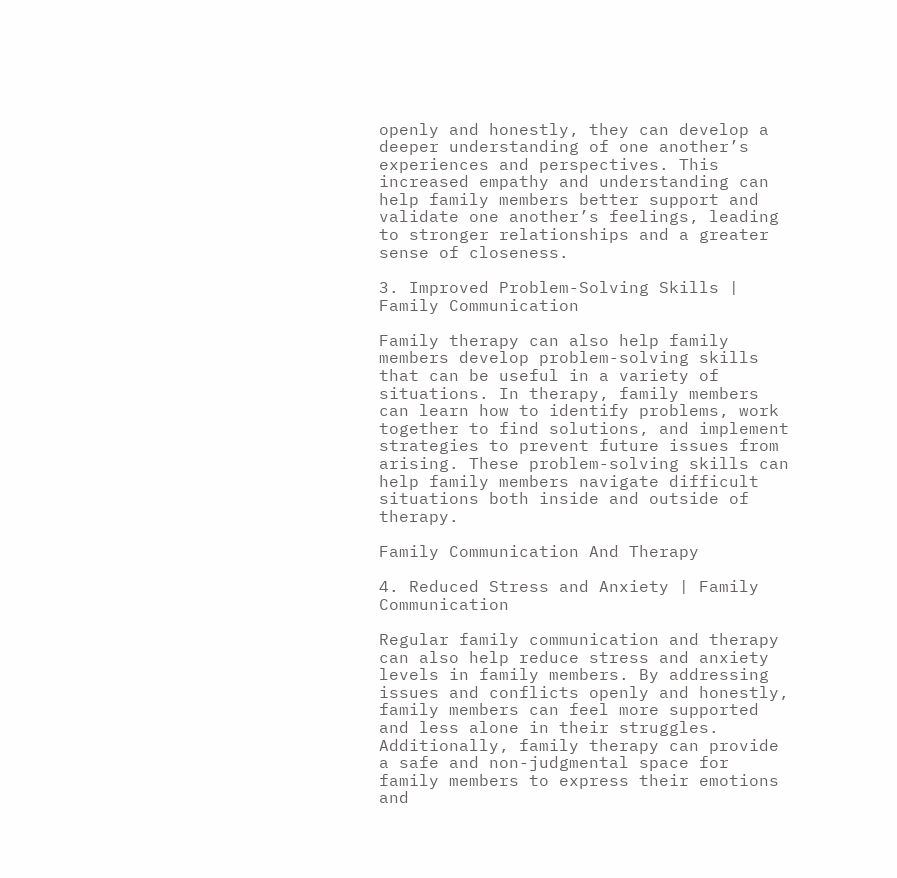openly and honestly, they can develop a deeper understanding of one another’s experiences and perspectives. This increased empathy and understanding can help family members better support and validate one another’s feelings, leading to stronger relationships and a greater sense of closeness.

3. Improved Problem-Solving Skills | Family Communication

Family therapy can also help family members develop problem-solving skills that can be useful in a variety of situations. In therapy, family members can learn how to identify problems, work together to find solutions, and implement strategies to prevent future issues from arising. These problem-solving skills can help family members navigate difficult situations both inside and outside of therapy.

Family Communication And Therapy

4. Reduced Stress and Anxiety | Family Communication

Regular family communication and therapy can also help reduce stress and anxiety levels in family members. By addressing issues and conflicts openly and honestly, family members can feel more supported and less alone in their struggles. Additionally, family therapy can provide a safe and non-judgmental space for family members to express their emotions and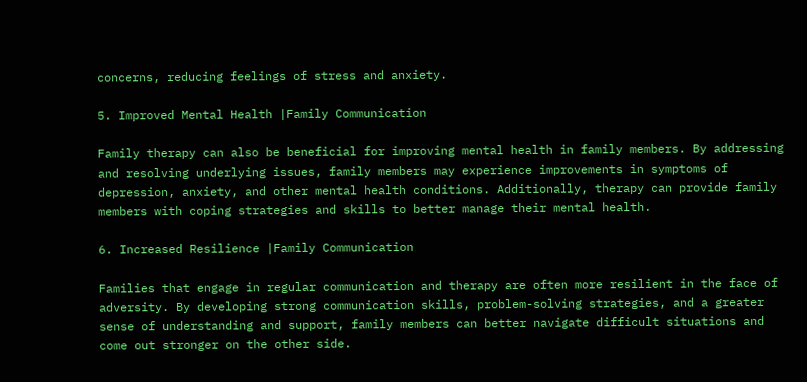concerns, reducing feelings of stress and anxiety.

5. Improved Mental Health |Family Communication

Family therapy can also be beneficial for improving mental health in family members. By addressing and resolving underlying issues, family members may experience improvements in symptoms of depression, anxiety, and other mental health conditions. Additionally, therapy can provide family members with coping strategies and skills to better manage their mental health.

6. Increased Resilience |Family Communication

Families that engage in regular communication and therapy are often more resilient in the face of adversity. By developing strong communication skills, problem-solving strategies, and a greater sense of understanding and support, family members can better navigate difficult situations and come out stronger on the other side.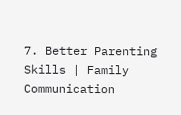7. Better Parenting Skills | Family Communication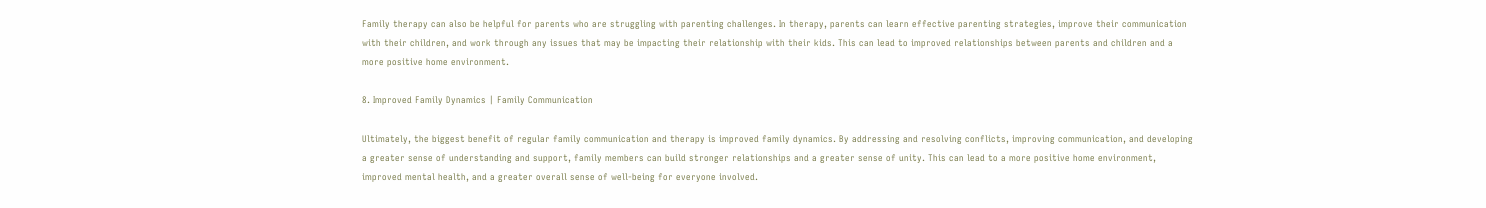Family therapy can also be helpful for parents who are struggling with parenting challenges. In therapy, parents can learn effective parenting strategies, improve their communication with their children, and work through any issues that may be impacting their relationship with their kids. This can lead to improved relationships between parents and children and a more positive home environment.

8. Improved Family Dynamics | Family Communication

Ultimately, the biggest benefit of regular family communication and therapy is improved family dynamics. By addressing and resolving conflicts, improving communication, and developing a greater sense of understanding and support, family members can build stronger relationships and a greater sense of unity. This can lead to a more positive home environment, improved mental health, and a greater overall sense of well-being for everyone involved.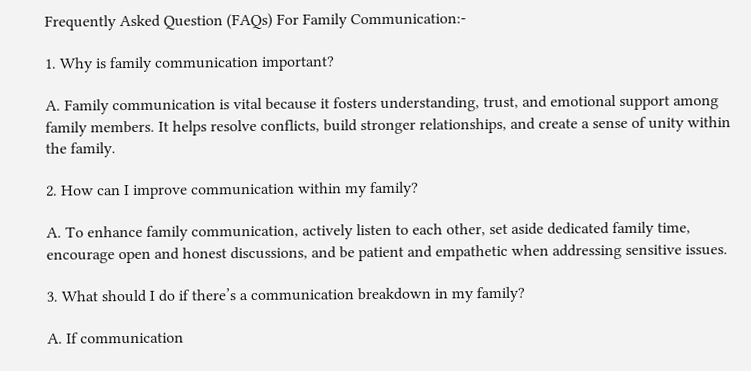Frequently Asked Question (FAQs) For Family Communication:-

1. Why is family communication important?

A. Family communication is vital because it fosters understanding, trust, and emotional support among family members. It helps resolve conflicts, build stronger relationships, and create a sense of unity within the family.

2. How can I improve communication within my family?

A. To enhance family communication, actively listen to each other, set aside dedicated family time, encourage open and honest discussions, and be patient and empathetic when addressing sensitive issues.

3. What should I do if there’s a communication breakdown in my family?

A. If communication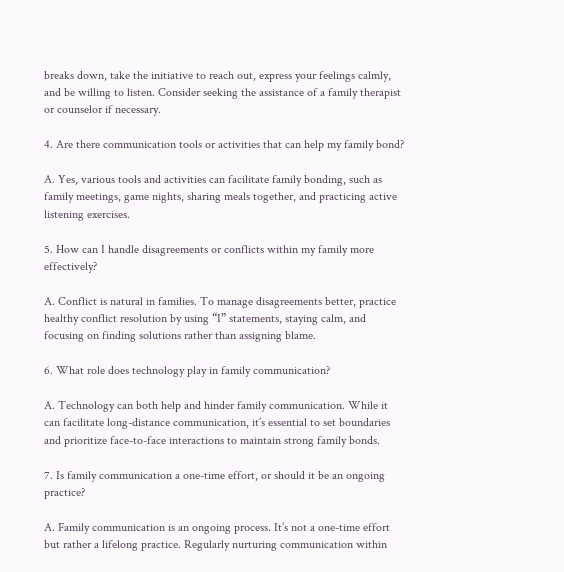breaks down, take the initiative to reach out, express your feelings calmly, and be willing to listen. Consider seeking the assistance of a family therapist or counselor if necessary.

4. Are there communication tools or activities that can help my family bond?

A. Yes, various tools and activities can facilitate family bonding, such as family meetings, game nights, sharing meals together, and practicing active listening exercises.

5. How can I handle disagreements or conflicts within my family more effectively?

A. Conflict is natural in families. To manage disagreements better, practice healthy conflict resolution by using “I” statements, staying calm, and focusing on finding solutions rather than assigning blame.

6. What role does technology play in family communication?

A. Technology can both help and hinder family communication. While it can facilitate long-distance communication, it’s essential to set boundaries and prioritize face-to-face interactions to maintain strong family bonds.

7. Is family communication a one-time effort, or should it be an ongoing practice?

A. Family communication is an ongoing process. It’s not a one-time effort but rather a lifelong practice. Regularly nurturing communication within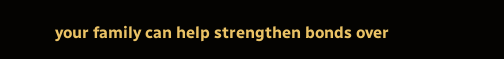your family can help strengthen bonds over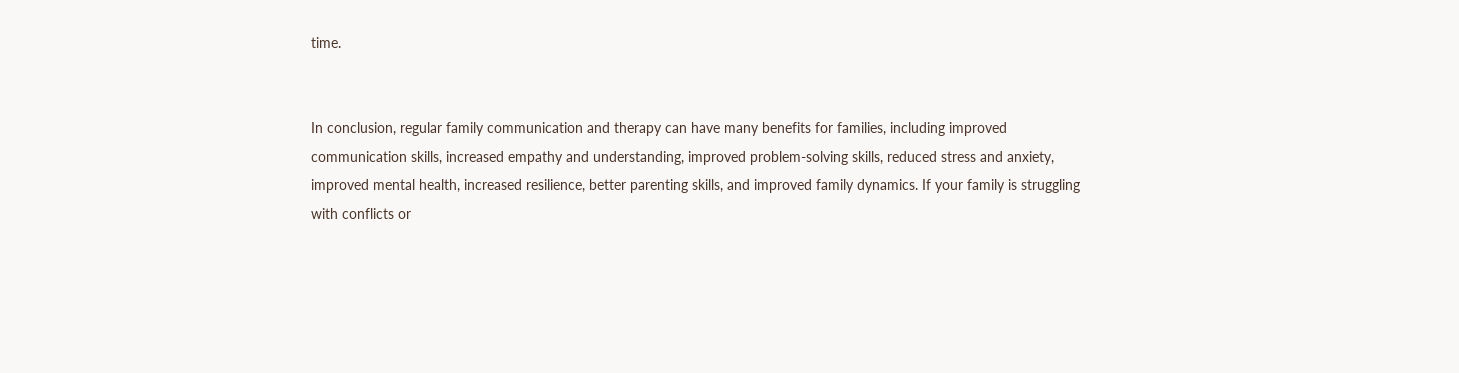time.


In conclusion, regular family communication and therapy can have many benefits for families, including improved communication skills, increased empathy and understanding, improved problem-solving skills, reduced stress and anxiety, improved mental health, increased resilience, better parenting skills, and improved family dynamics. If your family is struggling with conflicts or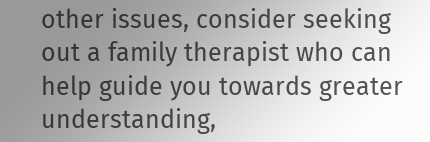other issues, consider seeking out a family therapist who can help guide you towards greater understanding,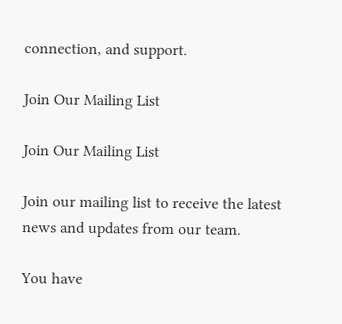connection, and support.

Join Our Mailing List

Join Our Mailing List

Join our mailing list to receive the latest news and updates from our team.

You have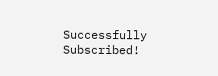Successfully Subscribed!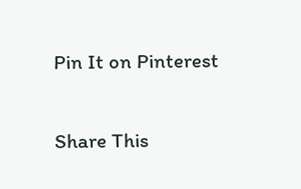Pin It on Pinterest

Share This